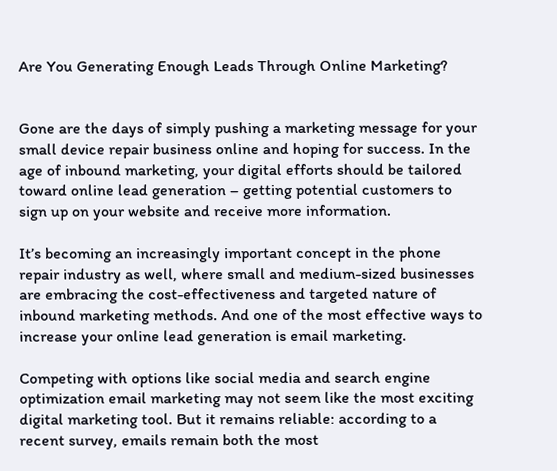Are You Generating Enough Leads Through Online Marketing?


Gone are the days of simply pushing a marketing message for your small device repair business online and hoping for success. In the age of inbound marketing, your digital efforts should be tailored toward online lead generation – getting potential customers to sign up on your website and receive more information.

It’s becoming an increasingly important concept in the phone repair industry as well, where small and medium-sized businesses are embracing the cost-effectiveness and targeted nature of inbound marketing methods. And one of the most effective ways to increase your online lead generation is email marketing.

Competing with options like social media and search engine optimization email marketing may not seem like the most exciting digital marketing tool. But it remains reliable: according to a recent survey, emails remain both the most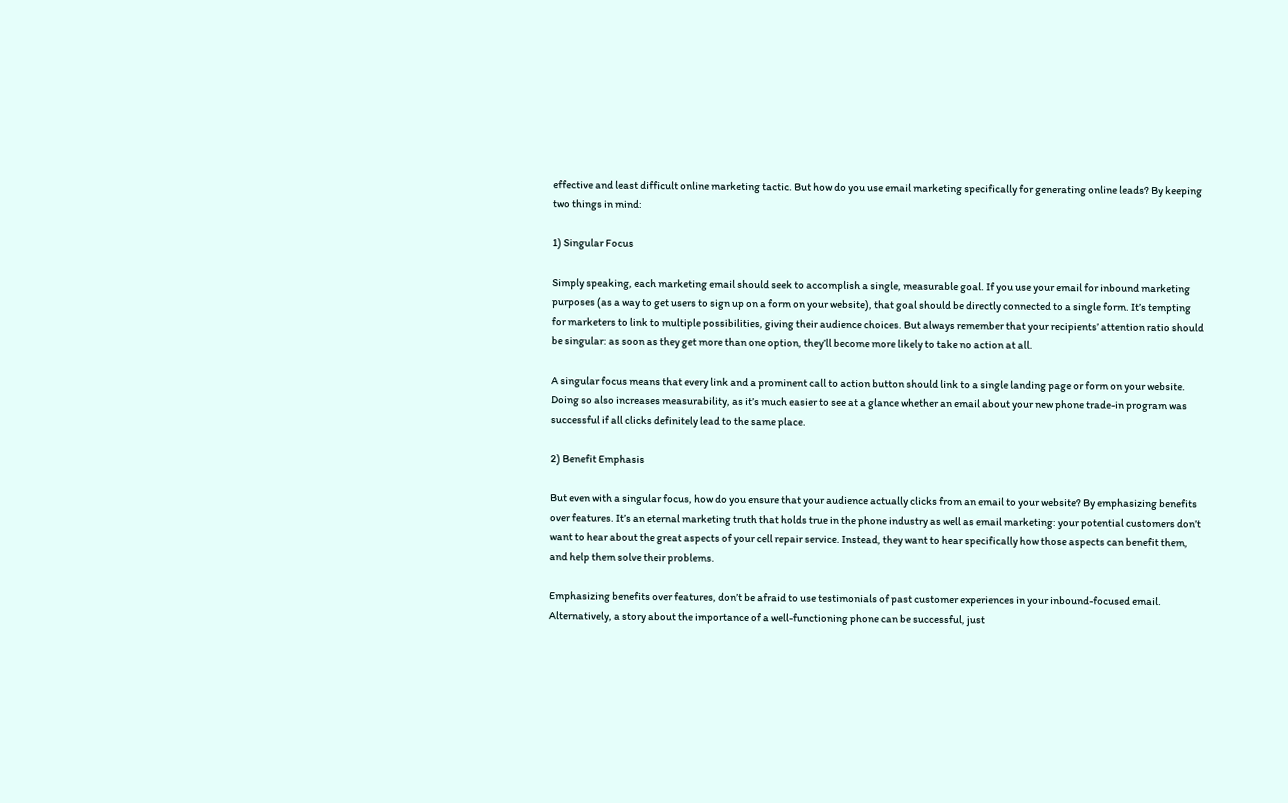effective and least difficult online marketing tactic. But how do you use email marketing specifically for generating online leads? By keeping two things in mind:

1) Singular Focus

Simply speaking, each marketing email should seek to accomplish a single, measurable goal. If you use your email for inbound marketing purposes (as a way to get users to sign up on a form on your website), that goal should be directly connected to a single form. It’s tempting for marketers to link to multiple possibilities, giving their audience choices. But always remember that your recipients’ attention ratio should be singular: as soon as they get more than one option, they’ll become more likely to take no action at all.

A singular focus means that every link and a prominent call to action button should link to a single landing page or form on your website. Doing so also increases measurability, as it’s much easier to see at a glance whether an email about your new phone trade-in program was successful if all clicks definitely lead to the same place.

2) Benefit Emphasis

But even with a singular focus, how do you ensure that your audience actually clicks from an email to your website? By emphasizing benefits over features. It’s an eternal marketing truth that holds true in the phone industry as well as email marketing: your potential customers don’t want to hear about the great aspects of your cell repair service. Instead, they want to hear specifically how those aspects can benefit them, and help them solve their problems.

Emphasizing benefits over features, don’t be afraid to use testimonials of past customer experiences in your inbound-focused email. Alternatively, a story about the importance of a well-functioning phone can be successful, just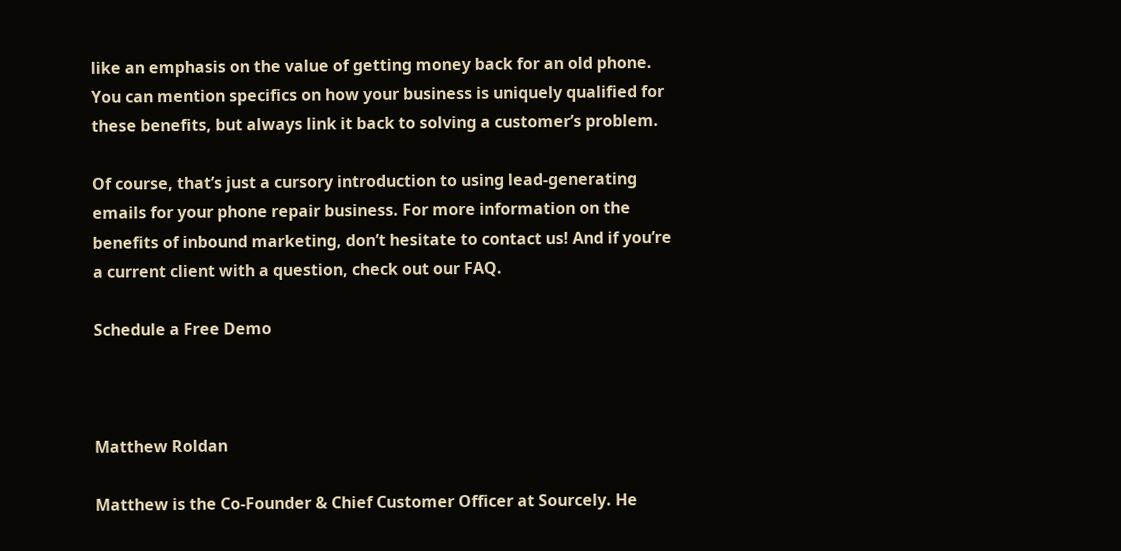like an emphasis on the value of getting money back for an old phone. You can mention specifics on how your business is uniquely qualified for these benefits, but always link it back to solving a customer’s problem.

Of course, that’s just a cursory introduction to using lead-generating emails for your phone repair business. For more information on the benefits of inbound marketing, don’t hesitate to contact us! And if you’re a current client with a question, check out our FAQ.

Schedule a Free Demo



Matthew Roldan

Matthew is the Co-Founder & Chief Customer Officer at Sourcely. He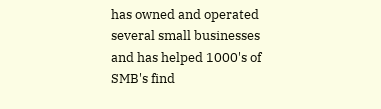has owned and operated several small businesses and has helped 1000's of SMB's find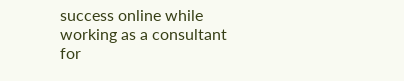success online while working as a consultant for